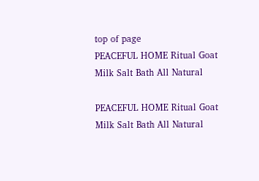top of page
PEACEFUL HOME Ritual Goat Milk Salt Bath All Natural

PEACEFUL HOME Ritual Goat Milk Salt Bath All Natural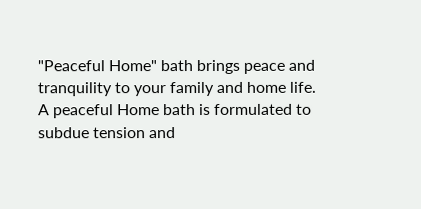"Peaceful Home" bath brings peace and tranquility to your family and home life. A peaceful Home bath is formulated to subdue tension and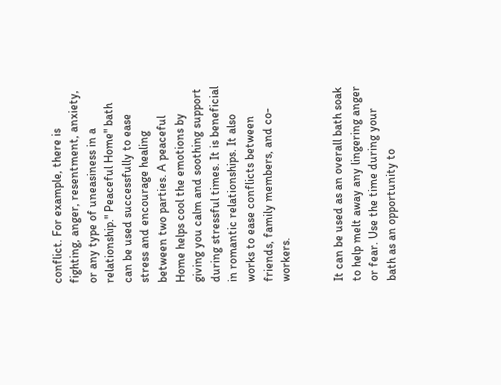conflict. For example, there is fighting, anger, resentment, anxiety, or any type of uneasiness in a relationship." Peaceful Home" bath can be used successfully to ease stress and encourage healing between two parties. A peaceful Home helps cool the emotions by giving you calm and soothing support during stressful times. It is beneficial in romantic relationships. It also works to ease conflicts between friends, family members, and co-workers.


It can be used as an overall bath soak to help melt away any lingering anger or fear. Use the time during your bath as an opportunity to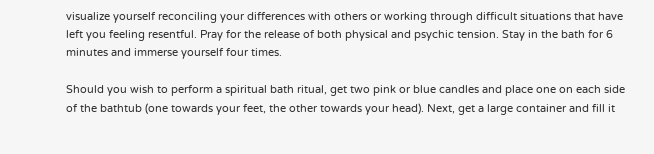visualize yourself reconciling your differences with others or working through difficult situations that have left you feeling resentful. Pray for the release of both physical and psychic tension. Stay in the bath for 6 minutes and immerse yourself four times.

Should you wish to perform a spiritual bath ritual, get two pink or blue candles and place one on each side of the bathtub (one towards your feet, the other towards your head). Next, get a large container and fill it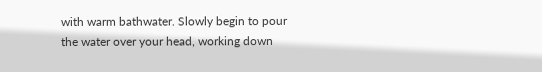with warm bathwater. Slowly begin to pour the water over your head, working down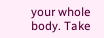your whole body. Take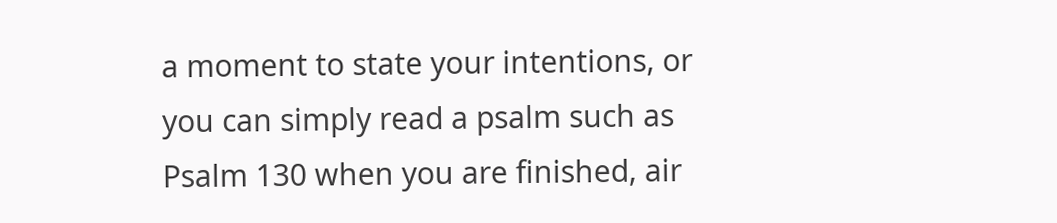a moment to state your intentions, or you can simply read a psalm such as Psalm 130 when you are finished, air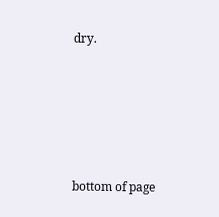dry.







bottom of page